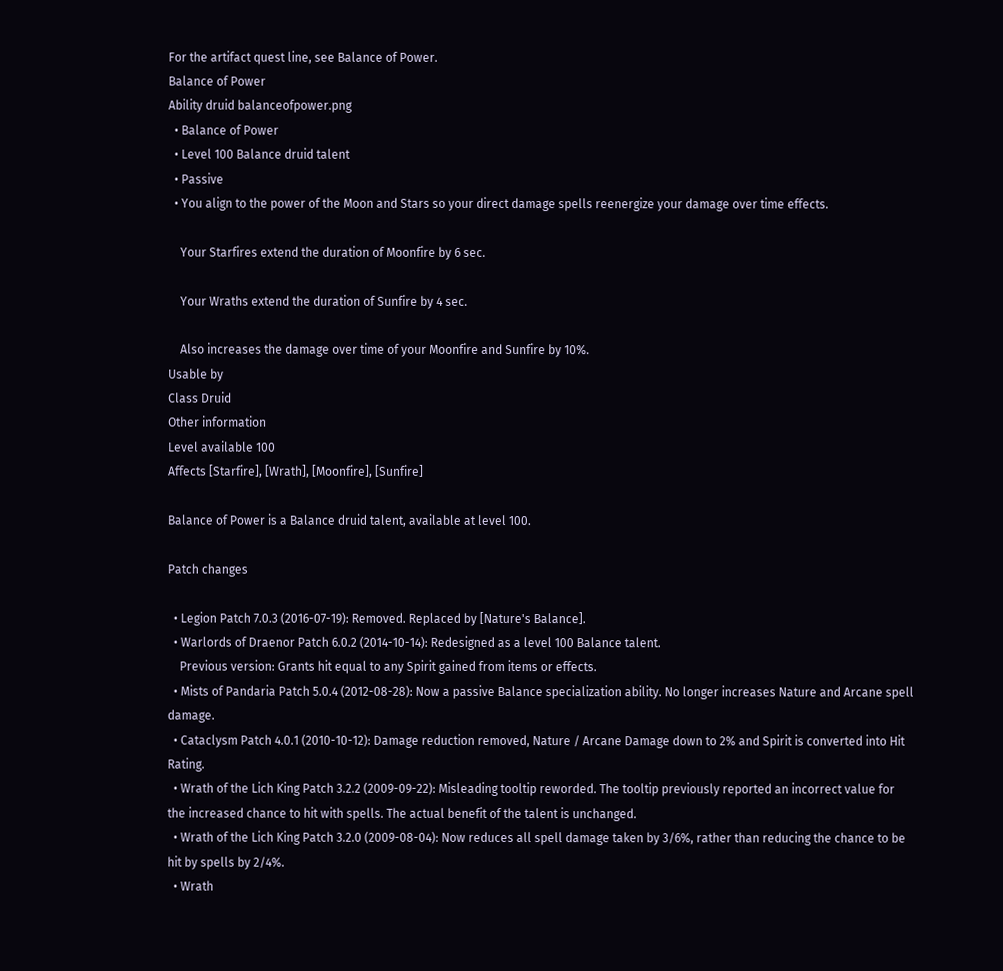For the artifact quest line, see Balance of Power.
Balance of Power
Ability druid balanceofpower.png
  • Balance of Power
  • Level 100 Balance druid talent
  • Passive
  • You align to the power of the Moon and Stars so your direct damage spells reenergize your damage over time effects.

    Your Starfires extend the duration of Moonfire by 6 sec.

    Your Wraths extend the duration of Sunfire by 4 sec.

    Also increases the damage over time of your Moonfire and Sunfire by 10%.
Usable by
Class Druid
Other information
Level available 100
Affects [Starfire], [Wrath], [Moonfire], [Sunfire]

Balance of Power is a Balance druid talent, available at level 100.

Patch changes

  • Legion Patch 7.0.3 (2016-07-19): Removed. Replaced by [Nature's Balance].
  • Warlords of Draenor Patch 6.0.2 (2014-10-14): Redesigned as a level 100 Balance talent.
    Previous version: Grants hit equal to any Spirit gained from items or effects.
  • Mists of Pandaria Patch 5.0.4 (2012-08-28): Now a passive Balance specialization ability. No longer increases Nature and Arcane spell damage.
  • Cataclysm Patch 4.0.1 (2010-10-12): Damage reduction removed, Nature / Arcane Damage down to 2% and Spirit is converted into Hit Rating.
  • Wrath of the Lich King Patch 3.2.2 (2009-09-22): Misleading tooltip reworded. The tooltip previously reported an incorrect value for the increased chance to hit with spells. The actual benefit of the talent is unchanged.
  • Wrath of the Lich King Patch 3.2.0 (2009-08-04): Now reduces all spell damage taken by 3/6%, rather than reducing the chance to be hit by spells by 2/4%.
  • Wrath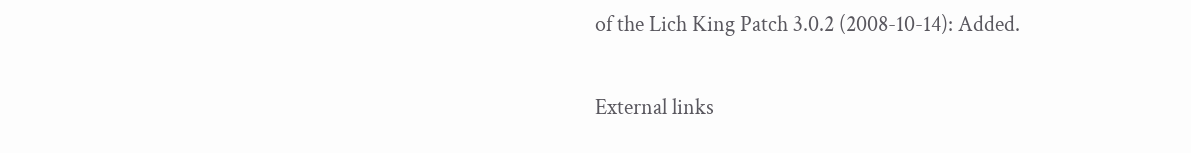of the Lich King Patch 3.0.2 (2008-10-14): Added.

External links